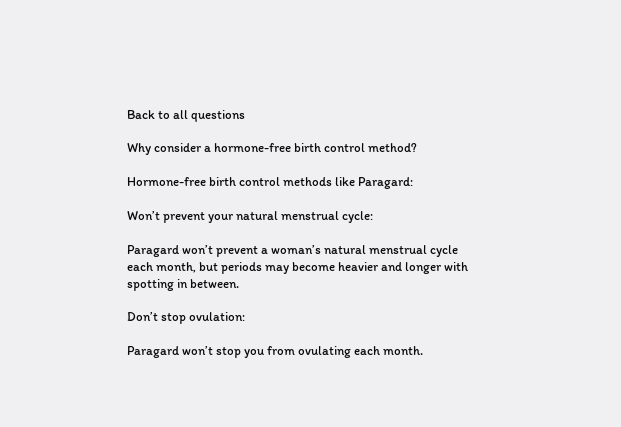Back to all questions

Why consider a hormone-free birth control method?

Hormone-free birth control methods like Paragard:

Won’t prevent your natural menstrual cycle:

Paragard won’t prevent a woman’s natural menstrual cycle each month, but periods may become heavier and longer with spotting in between.

Don’t stop ovulation:

Paragard won’t stop you from ovulating each month.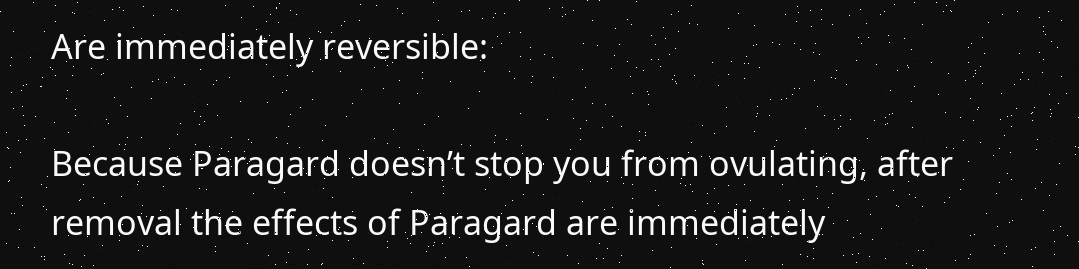Are immediately reversible:

Because Paragard doesn’t stop you from ovulating, after removal the effects of Paragard are immediately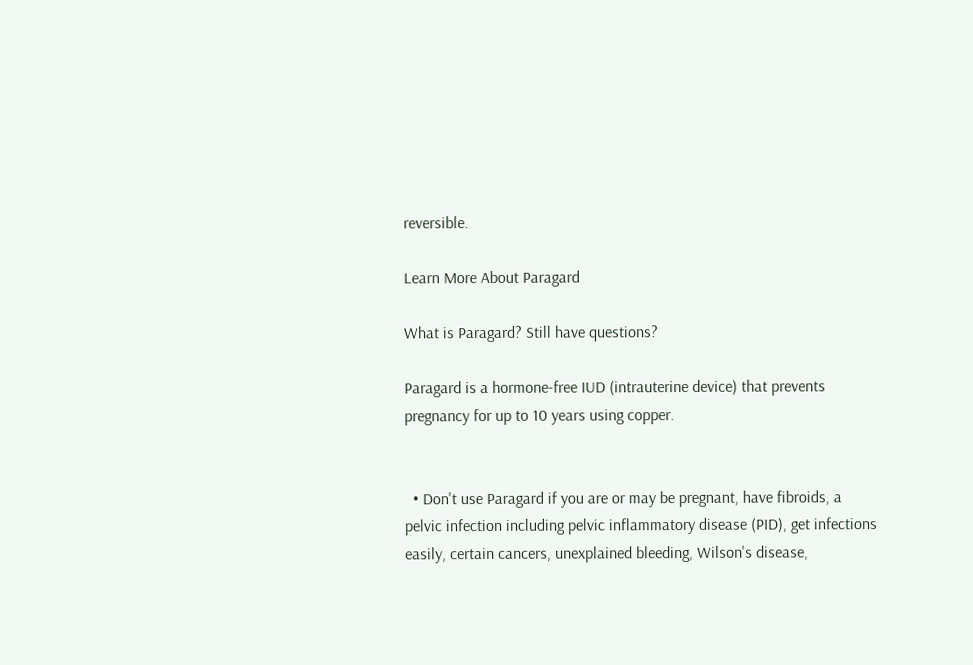reversible.

Learn More About Paragard

What is Paragard? Still have questions?

Paragard is a hormone-free IUD (intrauterine device) that prevents pregnancy for up to 10 years using copper.


  • Don't use Paragard if you are or may be pregnant, have fibroids, a pelvic infection including pelvic inflammatory disease (PID), get infections easily, certain cancers, unexplained bleeding, Wilson's disease,